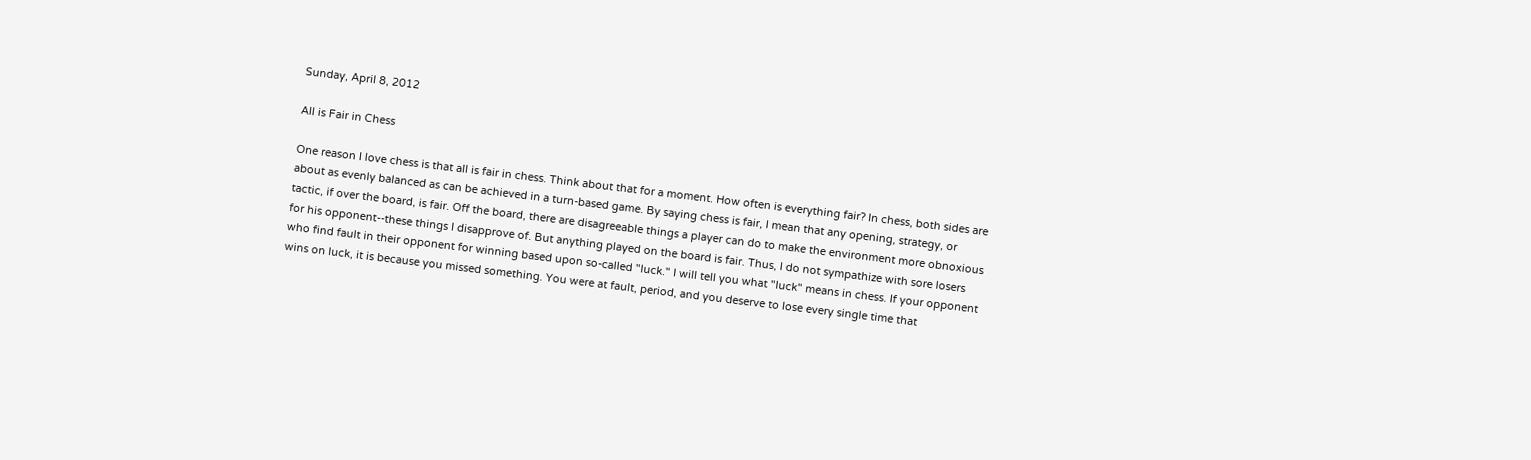Sunday, April 8, 2012

All is Fair in Chess

One reason I love chess is that all is fair in chess. Think about that for a moment. How often is everything fair? In chess, both sides are about as evenly balanced as can be achieved in a turn-based game. By saying chess is fair, I mean that any opening, strategy, or tactic, if over the board, is fair. Off the board, there are disagreeable things a player can do to make the environment more obnoxious for his opponent--these things I disapprove of. But anything played on the board is fair. Thus, I do not sympathize with sore losers who find fault in their opponent for winning based upon so-called "luck." I will tell you what "luck" means in chess. If your opponent wins on luck, it is because you missed something. You were at fault, period, and you deserve to lose every single time that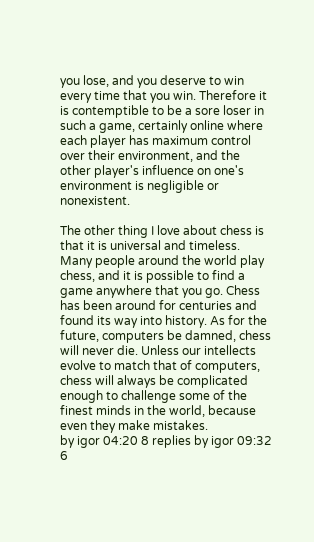you lose, and you deserve to win every time that you win. Therefore it is contemptible to be a sore loser in such a game, certainly online where each player has maximum control over their environment, and the other player's influence on one's environment is negligible or nonexistent.

The other thing I love about chess is that it is universal and timeless. Many people around the world play chess, and it is possible to find a game anywhere that you go. Chess has been around for centuries and found its way into history. As for the future, computers be damned, chess will never die. Unless our intellects evolve to match that of computers, chess will always be complicated enough to challenge some of the finest minds in the world, because even they make mistakes.
by igor 04:20 8 replies by igor 09:32 6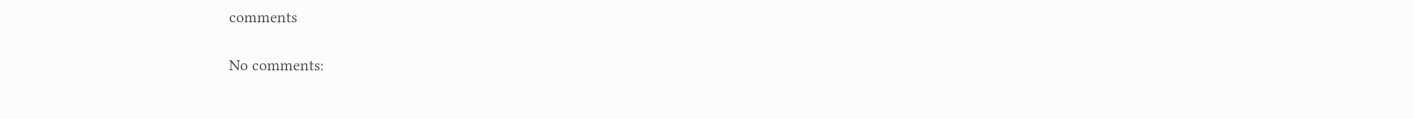comments

No comments: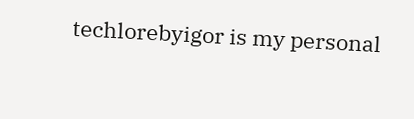techlorebyigor is my personal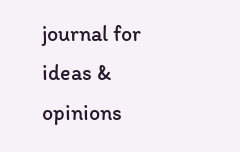journal for ideas & opinions